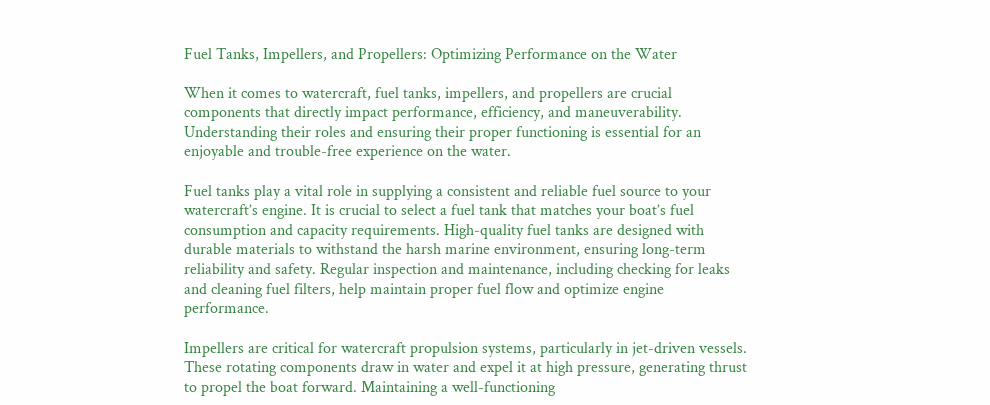Fuel Tanks, Impellers, and Propellers: Optimizing Performance on the Water

When it comes to watercraft, fuel tanks, impellers, and propellers are crucial components that directly impact performance, efficiency, and maneuverability. Understanding their roles and ensuring their proper functioning is essential for an enjoyable and trouble-free experience on the water.

Fuel tanks play a vital role in supplying a consistent and reliable fuel source to your watercraft’s engine. It is crucial to select a fuel tank that matches your boat’s fuel consumption and capacity requirements. High-quality fuel tanks are designed with durable materials to withstand the harsh marine environment, ensuring long-term reliability and safety. Regular inspection and maintenance, including checking for leaks and cleaning fuel filters, help maintain proper fuel flow and optimize engine performance.

Impellers are critical for watercraft propulsion systems, particularly in jet-driven vessels. These rotating components draw in water and expel it at high pressure, generating thrust to propel the boat forward. Maintaining a well-functioning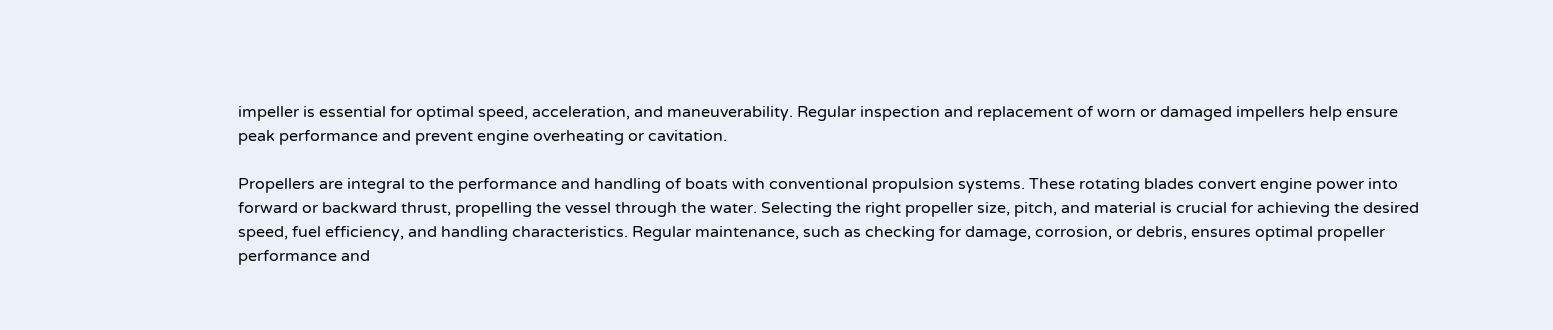impeller is essential for optimal speed, acceleration, and maneuverability. Regular inspection and replacement of worn or damaged impellers help ensure peak performance and prevent engine overheating or cavitation.

Propellers are integral to the performance and handling of boats with conventional propulsion systems. These rotating blades convert engine power into forward or backward thrust, propelling the vessel through the water. Selecting the right propeller size, pitch, and material is crucial for achieving the desired speed, fuel efficiency, and handling characteristics. Regular maintenance, such as checking for damage, corrosion, or debris, ensures optimal propeller performance and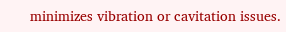minimizes vibration or cavitation issues.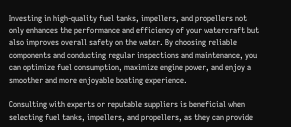Investing in high-quality fuel tanks, impellers, and propellers not only enhances the performance and efficiency of your watercraft but also improves overall safety on the water. By choosing reliable components and conducting regular inspections and maintenance, you can optimize fuel consumption, maximize engine power, and enjoy a smoother and more enjoyable boating experience.

Consulting with experts or reputable suppliers is beneficial when selecting fuel tanks, impellers, and propellers, as they can provide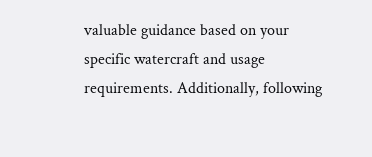valuable guidance based on your specific watercraft and usage requirements. Additionally, following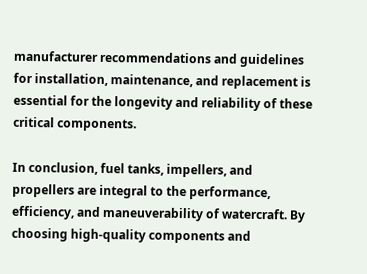manufacturer recommendations and guidelines for installation, maintenance, and replacement is essential for the longevity and reliability of these critical components.

In conclusion, fuel tanks, impellers, and propellers are integral to the performance, efficiency, and maneuverability of watercraft. By choosing high-quality components and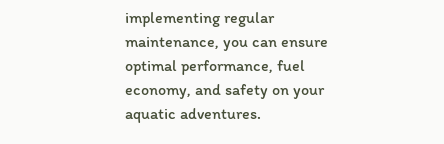implementing regular maintenance, you can ensure optimal performance, fuel economy, and safety on your aquatic adventures.